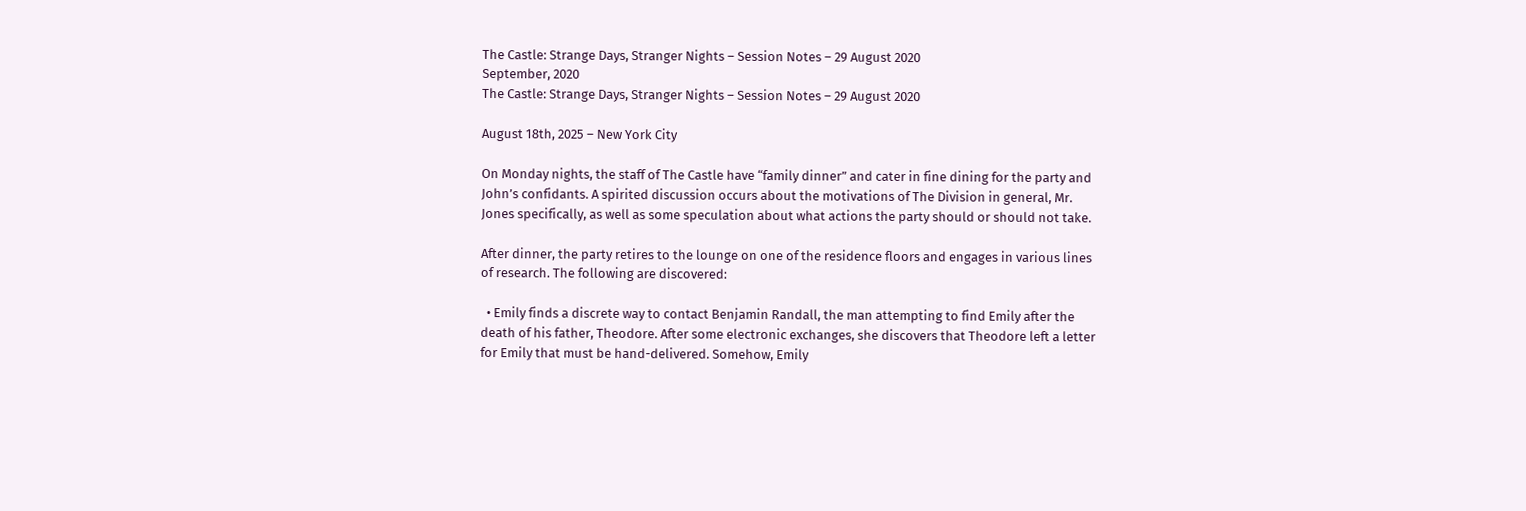The Castle: Strange Days, Stranger Nights – Session Notes – 29 August 2020
September, 2020
The Castle: Strange Days, Stranger Nights – Session Notes – 29 August 2020

August 18th, 2025 – New York City

On Monday nights, the staff of The Castle have “family dinner” and cater in fine dining for the party and John’s confidants. A spirited discussion occurs about the motivations of The Division in general, Mr. Jones specifically, as well as some speculation about what actions the party should or should not take.

After dinner, the party retires to the lounge on one of the residence floors and engages in various lines of research. The following are discovered:

  • Emily finds a discrete way to contact Benjamin Randall, the man attempting to find Emily after the death of his father, Theodore. After some electronic exchanges, she discovers that Theodore left a letter for Emily that must be hand-delivered. Somehow, Emily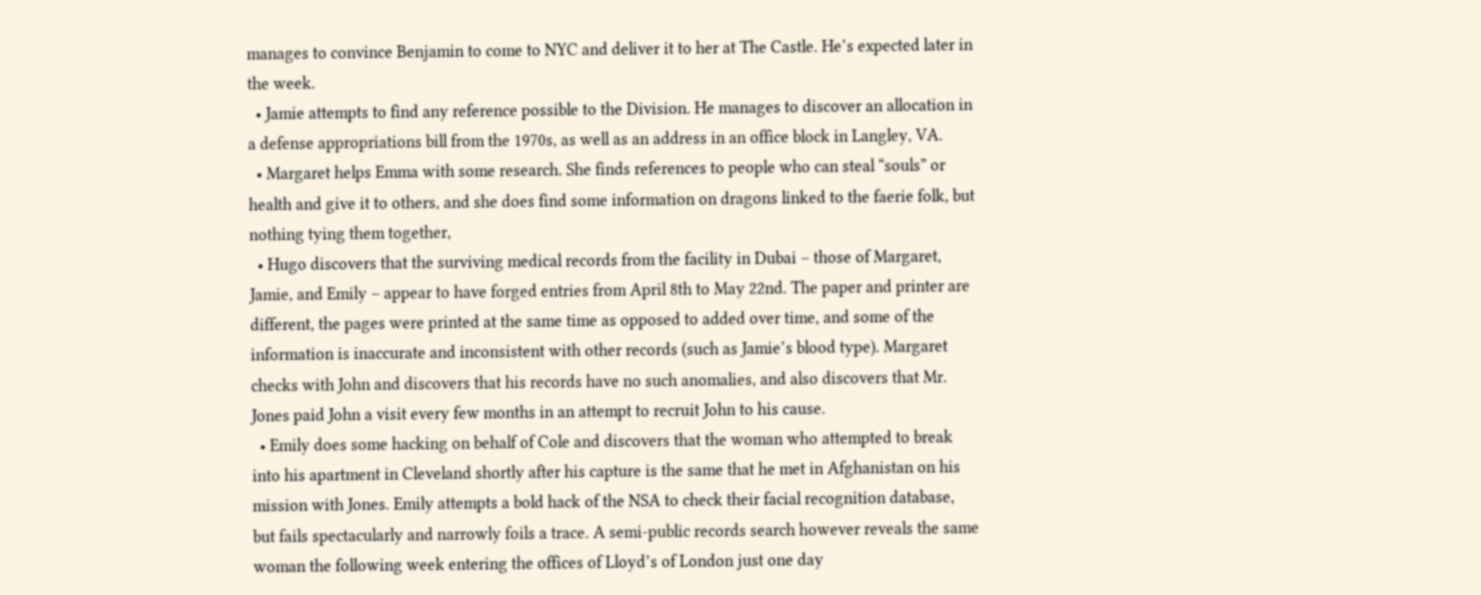manages to convince Benjamin to come to NYC and deliver it to her at The Castle. He’s expected later in the week.
  • Jamie attempts to find any reference possible to the Division. He manages to discover an allocation in a defense appropriations bill from the 1970s, as well as an address in an office block in Langley, VA.
  • Margaret helps Emma with some research. She finds references to people who can steal “souls” or health and give it to others, and she does find some information on dragons linked to the faerie folk, but nothing tying them together,
  • Hugo discovers that the surviving medical records from the facility in Dubai – those of Margaret, Jamie, and Emily – appear to have forged entries from April 8th to May 22nd. The paper and printer are different, the pages were printed at the same time as opposed to added over time, and some of the information is inaccurate and inconsistent with other records (such as Jamie’s blood type). Margaret checks with John and discovers that his records have no such anomalies, and also discovers that Mr. Jones paid John a visit every few months in an attempt to recruit John to his cause.
  • Emily does some hacking on behalf of Cole and discovers that the woman who attempted to break into his apartment in Cleveland shortly after his capture is the same that he met in Afghanistan on his mission with Jones. Emily attempts a bold hack of the NSA to check their facial recognition database, but fails spectacularly and narrowly foils a trace. A semi-public records search however reveals the same woman the following week entering the offices of Lloyd’s of London just one day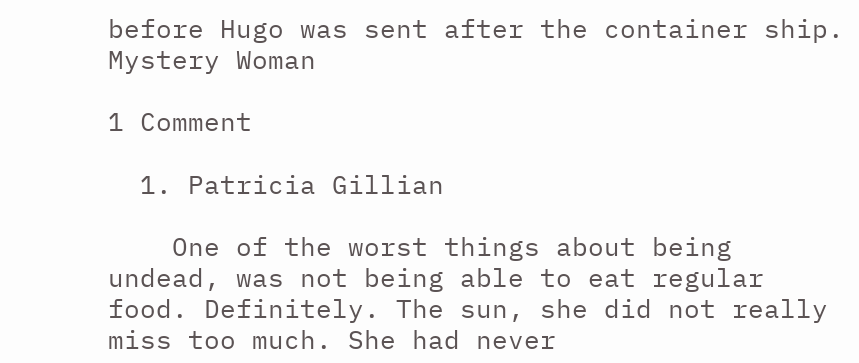before Hugo was sent after the container ship.
Mystery Woman

1 Comment

  1. Patricia Gillian

    One of the worst things about being undead, was not being able to eat regular food. Definitely. The sun, she did not really miss too much. She had never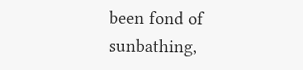been fond of sunbathing,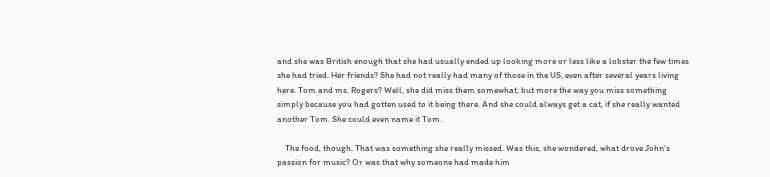and she was British enough that she had usually ended up looking more or less like a lobster the few times she had tried. Her friends? She had not really had many of those in the US, even after several years living here. Tom and ms. Rogers? Well, she did miss them somewhat, but more the way you miss something simply because you had gotten used to it being there. And she could always get a cat, if she really wanted another Tom. She could even name it Tom.

    The food, though. That was something she really missed. Was this, she wondered, what drove John’s passion for music? Or was that why someone had made him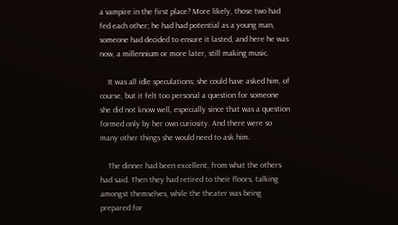a vampire in the first place? More likely, those two had fed each other; he had had potential as a young man, someone had decided to ensure it lasted, and here he was now, a millennium or more later, still making music.

    It was all idle speculations; she could have asked him, of course, but it felt too personal a question for someone she did not know well, especially since that was a question formed only by her own curiosity. And there were so many other things she would need to ask him.

    The dinner had been excellent, from what the others had said. Then they had retired to their floors, talking amongst themselves, while the theater was being prepared for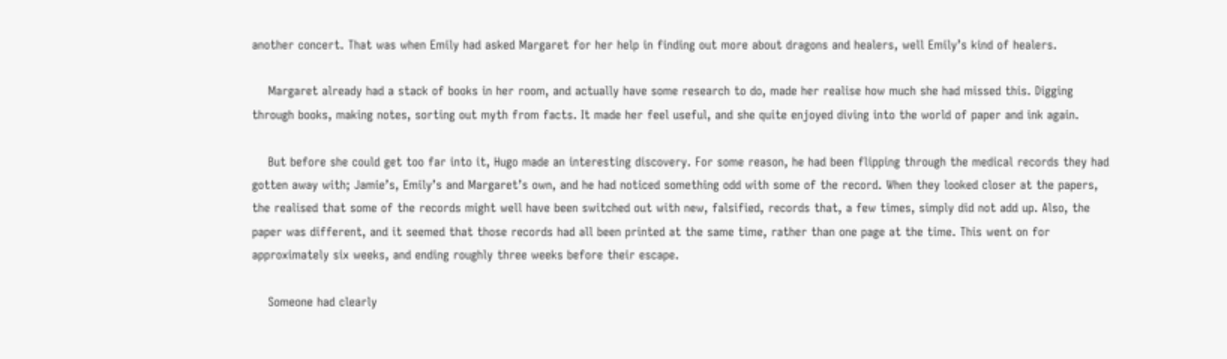another concert. That was when Emily had asked Margaret for her help in finding out more about dragons and healers, well Emily’s kind of healers.

    Margaret already had a stack of books in her room, and actually have some research to do, made her realise how much she had missed this. Digging through books, making notes, sorting out myth from facts. It made her feel useful, and she quite enjoyed diving into the world of paper and ink again.

    But before she could get too far into it, Hugo made an interesting discovery. For some reason, he had been flipping through the medical records they had gotten away with; Jamie’s, Emily’s and Margaret’s own, and he had noticed something odd with some of the record. When they looked closer at the papers, the realised that some of the records might well have been switched out with new, falsified, records that, a few times, simply did not add up. Also, the paper was different, and it seemed that those records had all been printed at the same time, rather than one page at the time. This went on for approximately six weeks, and ending roughly three weeks before their escape.

    Someone had clearly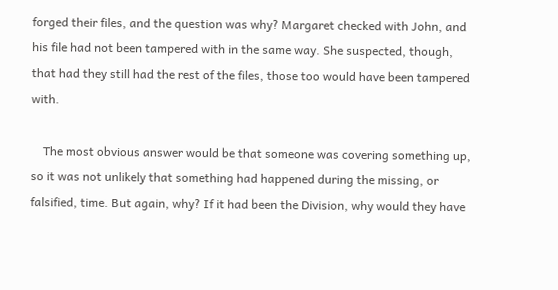forged their files, and the question was why? Margaret checked with John, and his file had not been tampered with in the same way. She suspected, though, that had they still had the rest of the files, those too would have been tampered with.

    The most obvious answer would be that someone was covering something up, so it was not unlikely that something had happened during the missing, or falsified, time. But again, why? If it had been the Division, why would they have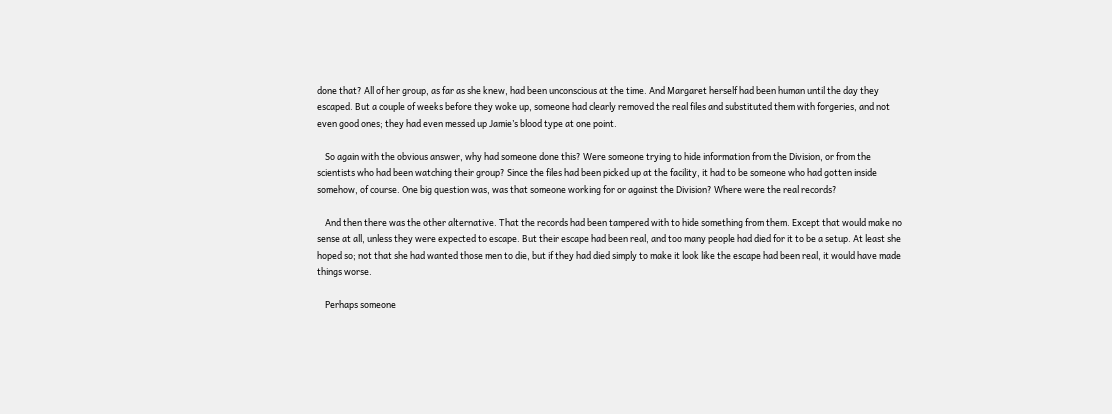done that? All of her group, as far as she knew, had been unconscious at the time. And Margaret herself had been human until the day they escaped. But a couple of weeks before they woke up, someone had clearly removed the real files and substituted them with forgeries, and not even good ones; they had even messed up Jamie’s blood type at one point.

    So again with the obvious answer, why had someone done this? Were someone trying to hide information from the Division, or from the scientists who had been watching their group? Since the files had been picked up at the facility, it had to be someone who had gotten inside somehow, of course. One big question was, was that someone working for or against the Division? Where were the real records?

    And then there was the other alternative. That the records had been tampered with to hide something from them. Except that would make no sense at all, unless they were expected to escape. But their escape had been real, and too many people had died for it to be a setup. At least she hoped so; not that she had wanted those men to die, but if they had died simply to make it look like the escape had been real, it would have made things worse.

    Perhaps someone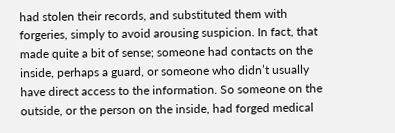had stolen their records, and substituted them with forgeries, simply to avoid arousing suspicion. In fact, that made quite a bit of sense; someone had contacts on the inside, perhaps a guard, or someone who didn’t usually have direct access to the information. So someone on the outside, or the person on the inside, had forged medical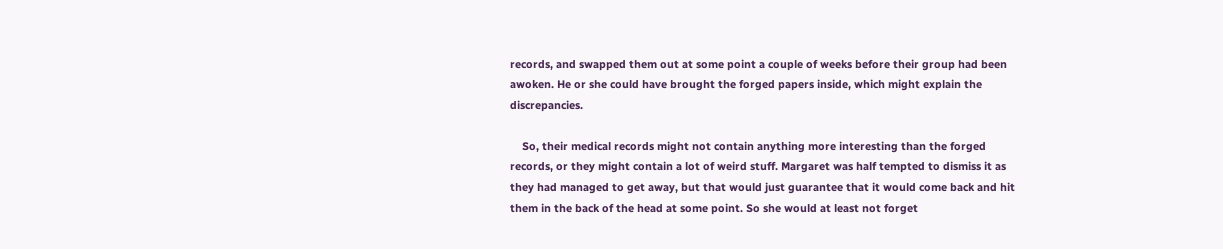records, and swapped them out at some point a couple of weeks before their group had been awoken. He or she could have brought the forged papers inside, which might explain the discrepancies.

    So, their medical records might not contain anything more interesting than the forged records, or they might contain a lot of weird stuff. Margaret was half tempted to dismiss it as they had managed to get away, but that would just guarantee that it would come back and hit them in the back of the head at some point. So she would at least not forget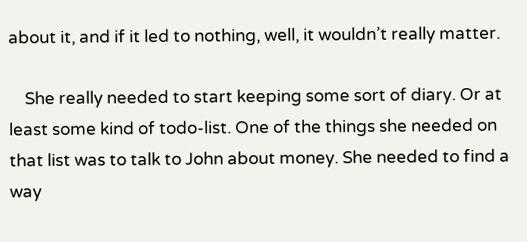about it, and if it led to nothing, well, it wouldn’t really matter.

    She really needed to start keeping some sort of diary. Or at least some kind of todo-list. One of the things she needed on that list was to talk to John about money. She needed to find a way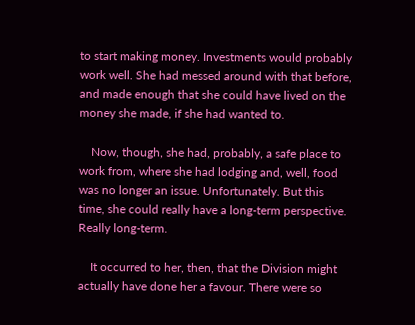to start making money. Investments would probably work well. She had messed around with that before, and made enough that she could have lived on the money she made, if she had wanted to.

    Now, though, she had, probably, a safe place to work from, where she had lodging and, well, food was no longer an issue. Unfortunately. But this time, she could really have a long-term perspective. Really long-term.

    It occurred to her, then, that the Division might actually have done her a favour. There were so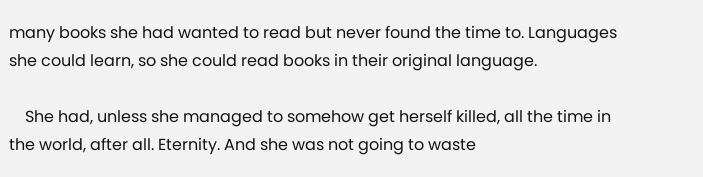many books she had wanted to read but never found the time to. Languages she could learn, so she could read books in their original language.

    She had, unless she managed to somehow get herself killed, all the time in the world, after all. Eternity. And she was not going to waste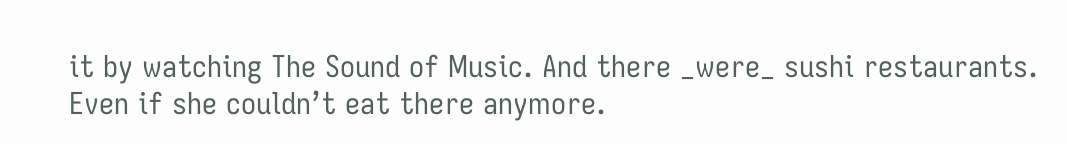it by watching The Sound of Music. And there _were_ sushi restaurants. Even if she couldn’t eat there anymore.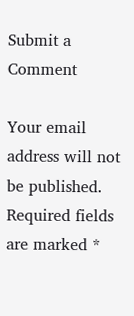Submit a Comment

Your email address will not be published. Required fields are marked *